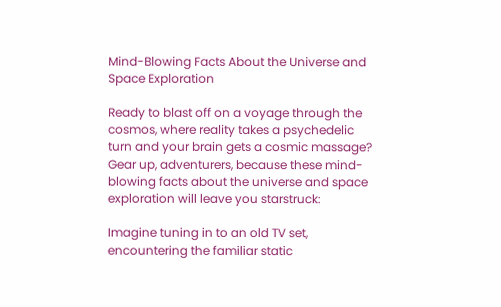Mind-Blowing Facts About the Universe and Space Exploration

Ready to blast off on a voyage through the cosmos, where reality takes a psychedelic turn and your brain gets a cosmic massage? Gear up, adventurers, because these mind-blowing facts about the universe and space exploration will leave you starstruck:

Imagine tuning in to an old TV set, encountering the familiar static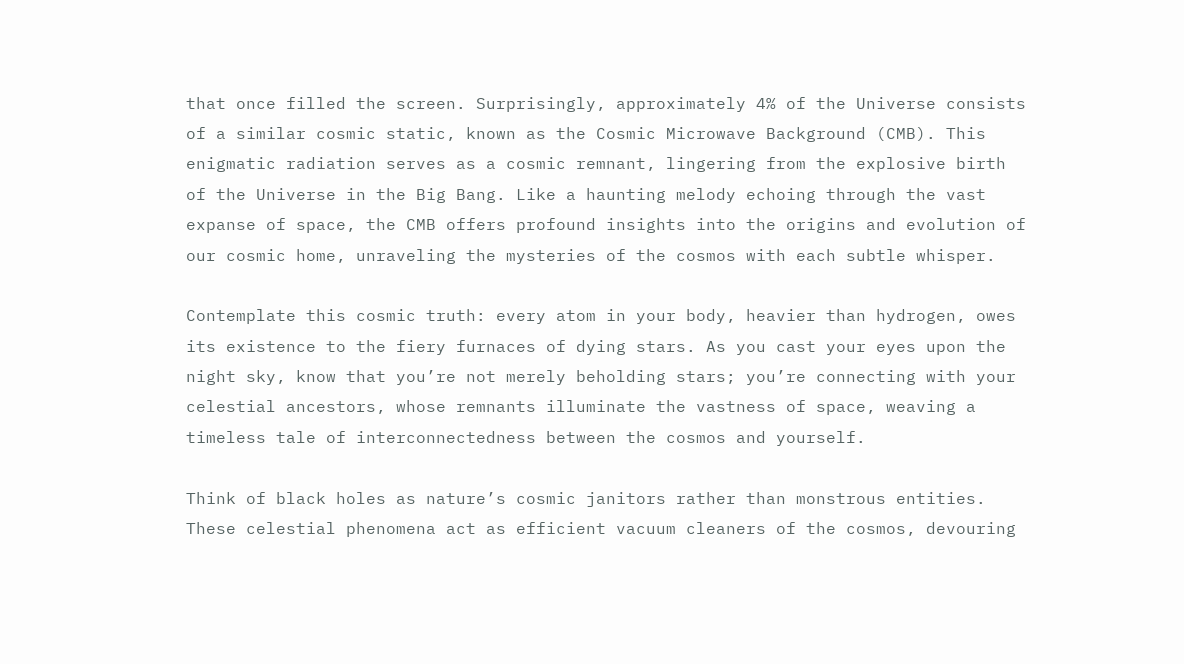that once filled the screen. Surprisingly, approximately 4% of the Universe consists of a similar cosmic static, known as the Cosmic Microwave Background (CMB). This enigmatic radiation serves as a cosmic remnant, lingering from the explosive birth of the Universe in the Big Bang. Like a haunting melody echoing through the vast expanse of space, the CMB offers profound insights into the origins and evolution of our cosmic home, unraveling the mysteries of the cosmos with each subtle whisper.

Contemplate this cosmic truth: every atom in your body, heavier than hydrogen, owes its existence to the fiery furnaces of dying stars. As you cast your eyes upon the night sky, know that you’re not merely beholding stars; you’re connecting with your celestial ancestors, whose remnants illuminate the vastness of space, weaving a timeless tale of interconnectedness between the cosmos and yourself.

Think of black holes as nature’s cosmic janitors rather than monstrous entities. These celestial phenomena act as efficient vacuum cleaners of the cosmos, devouring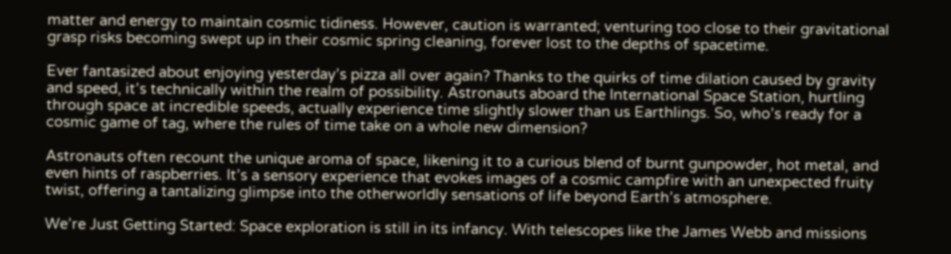matter and energy to maintain cosmic tidiness. However, caution is warranted; venturing too close to their gravitational grasp risks becoming swept up in their cosmic spring cleaning, forever lost to the depths of spacetime.

Ever fantasized about enjoying yesterday’s pizza all over again? Thanks to the quirks of time dilation caused by gravity and speed, it’s technically within the realm of possibility. Astronauts aboard the International Space Station, hurtling through space at incredible speeds, actually experience time slightly slower than us Earthlings. So, who’s ready for a cosmic game of tag, where the rules of time take on a whole new dimension?

Astronauts often recount the unique aroma of space, likening it to a curious blend of burnt gunpowder, hot metal, and even hints of raspberries. It’s a sensory experience that evokes images of a cosmic campfire with an unexpected fruity twist, offering a tantalizing glimpse into the otherworldly sensations of life beyond Earth’s atmosphere.

We’re Just Getting Started: Space exploration is still in its infancy. With telescopes like the James Webb and missions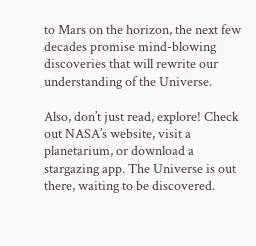to Mars on the horizon, the next few decades promise mind-blowing discoveries that will rewrite our understanding of the Universe.

Also, don’t just read, explore! Check out NASA’s website, visit a planetarium, or download a stargazing app. The Universe is out there, waiting to be discovered.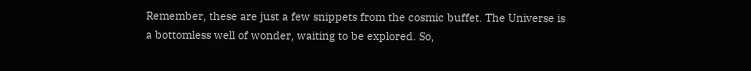Remember, these are just a few snippets from the cosmic buffet. The Universe is a bottomless well of wonder, waiting to be explored. So,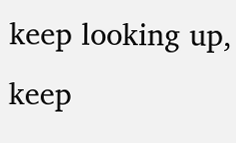keep looking up, keep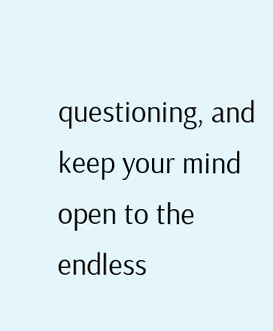questioning, and keep your mind open to the endless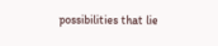possibilities that lie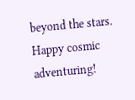beyond the stars. Happy cosmic adventuring!